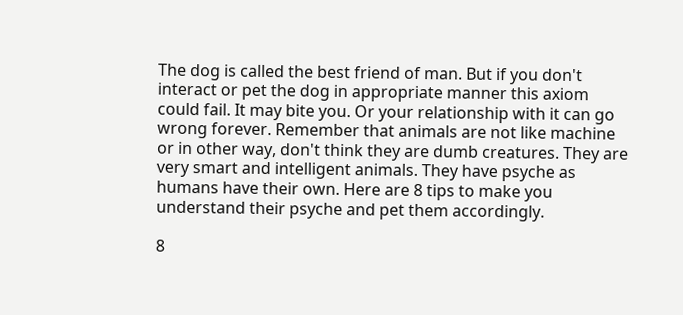The dog is called the best friend of man. But if you don't interact or pet the dog in appropriate manner this axiom could fail. It may bite you. Or your relationship with it can go wrong forever. Remember that animals are not like machine or in other way, don't think they are dumb creatures. They are very smart and intelligent animals. They have psyche as humans have their own. Here are 8 tips to make you understand their psyche and pet them accordingly.

8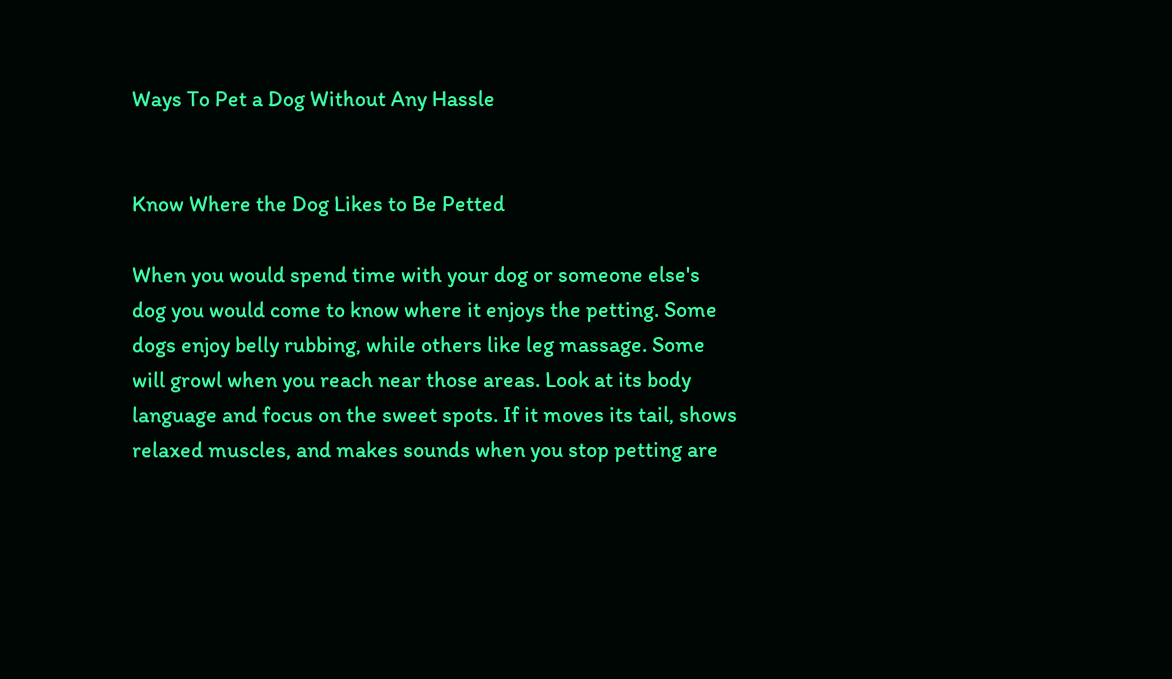Ways To Pet a Dog Without Any Hassle


Know Where the Dog Likes to Be Petted

When you would spend time with your dog or someone else's dog you would come to know where it enjoys the petting. Some dogs enjoy belly rubbing, while others like leg massage. Some will growl when you reach near those areas. Look at its body language and focus on the sweet spots. If it moves its tail, shows relaxed muscles, and makes sounds when you stop petting are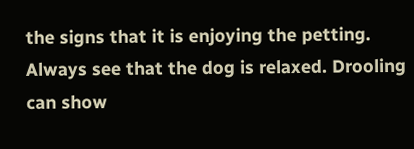the signs that it is enjoying the petting. Always see that the dog is relaxed. Drooling can show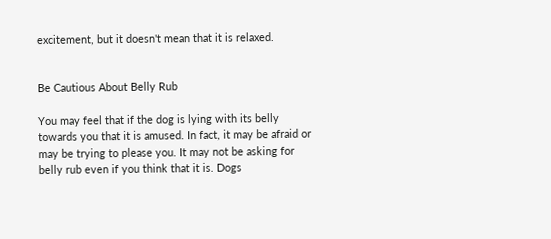excitement, but it doesn't mean that it is relaxed.


Be Cautious About Belly Rub

You may feel that if the dog is lying with its belly towards you that it is amused. In fact, it may be afraid or may be trying to please you. It may not be asking for belly rub even if you think that it is. Dogs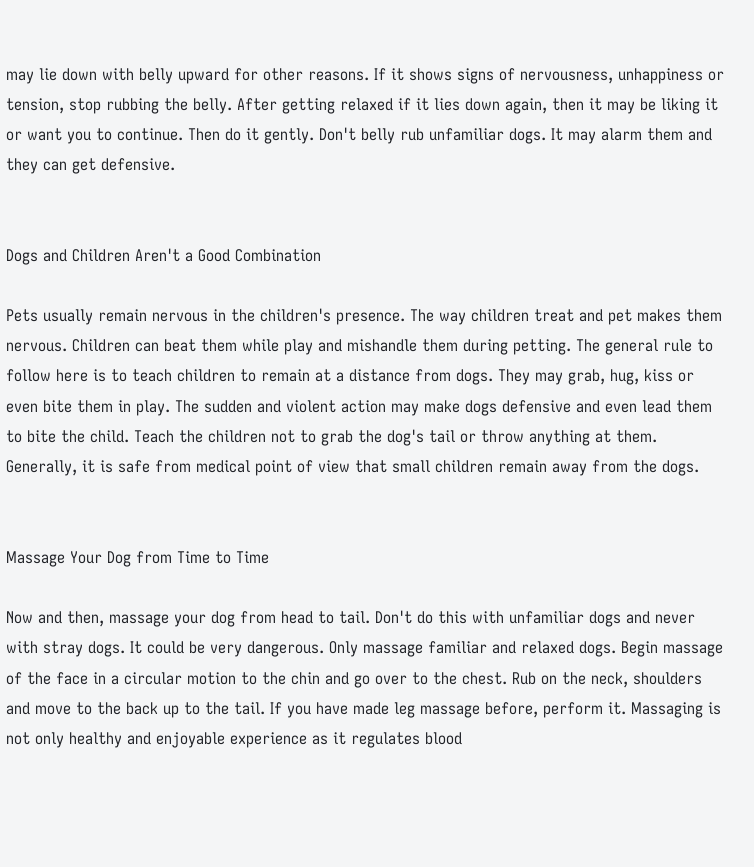may lie down with belly upward for other reasons. If it shows signs of nervousness, unhappiness or tension, stop rubbing the belly. After getting relaxed if it lies down again, then it may be liking it or want you to continue. Then do it gently. Don't belly rub unfamiliar dogs. It may alarm them and they can get defensive.


Dogs and Children Aren't a Good Combination

Pets usually remain nervous in the children's presence. The way children treat and pet makes them nervous. Children can beat them while play and mishandle them during petting. The general rule to follow here is to teach children to remain at a distance from dogs. They may grab, hug, kiss or even bite them in play. The sudden and violent action may make dogs defensive and even lead them to bite the child. Teach the children not to grab the dog's tail or throw anything at them. Generally, it is safe from medical point of view that small children remain away from the dogs.


Massage Your Dog from Time to Time

Now and then, massage your dog from head to tail. Don't do this with unfamiliar dogs and never with stray dogs. It could be very dangerous. Only massage familiar and relaxed dogs. Begin massage of the face in a circular motion to the chin and go over to the chest. Rub on the neck, shoulders and move to the back up to the tail. If you have made leg massage before, perform it. Massaging is not only healthy and enjoyable experience as it regulates blood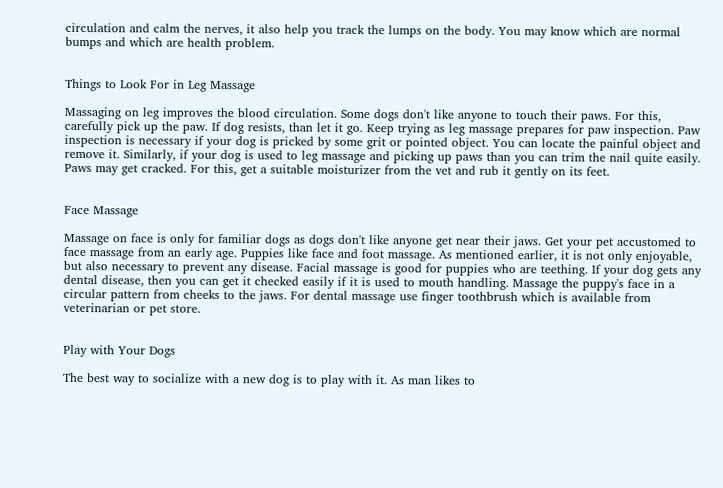circulation and calm the nerves, it also help you track the lumps on the body. You may know which are normal bumps and which are health problem.


Things to Look For in Leg Massage

Massaging on leg improves the blood circulation. Some dogs don't like anyone to touch their paws. For this, carefully pick up the paw. If dog resists, than let it go. Keep trying as leg massage prepares for paw inspection. Paw inspection is necessary if your dog is pricked by some grit or pointed object. You can locate the painful object and remove it. Similarly, if your dog is used to leg massage and picking up paws than you can trim the nail quite easily. Paws may get cracked. For this, get a suitable moisturizer from the vet and rub it gently on its feet.


Face Massage

Massage on face is only for familiar dogs as dogs don't like anyone get near their jaws. Get your pet accustomed to face massage from an early age. Puppies like face and foot massage. As mentioned earlier, it is not only enjoyable, but also necessary to prevent any disease. Facial massage is good for puppies who are teething. If your dog gets any dental disease, then you can get it checked easily if it is used to mouth handling. Massage the puppy's face in a circular pattern from cheeks to the jaws. For dental massage use finger toothbrush which is available from veterinarian or pet store.


Play with Your Dogs

The best way to socialize with a new dog is to play with it. As man likes to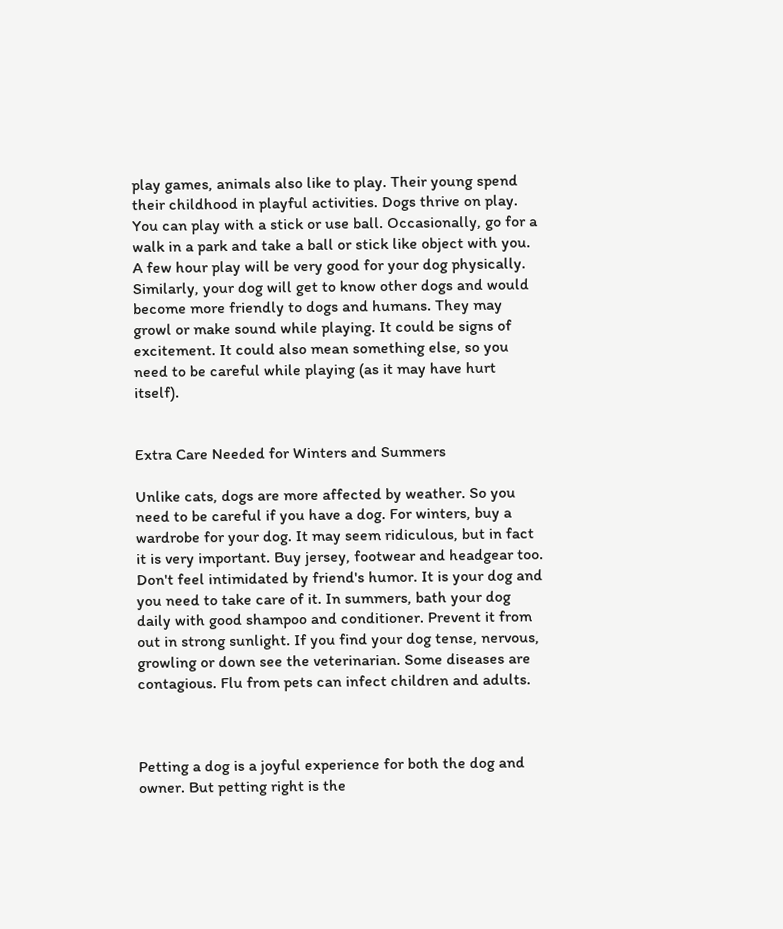play games, animals also like to play. Their young spend their childhood in playful activities. Dogs thrive on play. You can play with a stick or use ball. Occasionally, go for a walk in a park and take a ball or stick like object with you. A few hour play will be very good for your dog physically. Similarly, your dog will get to know other dogs and would become more friendly to dogs and humans. They may growl or make sound while playing. It could be signs of excitement. It could also mean something else, so you need to be careful while playing (as it may have hurt itself).


Extra Care Needed for Winters and Summers

Unlike cats, dogs are more affected by weather. So you need to be careful if you have a dog. For winters, buy a wardrobe for your dog. It may seem ridiculous, but in fact it is very important. Buy jersey, footwear and headgear too. Don't feel intimidated by friend's humor. It is your dog and you need to take care of it. In summers, bath your dog daily with good shampoo and conditioner. Prevent it from out in strong sunlight. If you find your dog tense, nervous, growling or down see the veterinarian. Some diseases are contagious. Flu from pets can infect children and adults.



Petting a dog is a joyful experience for both the dog and owner. But petting right is the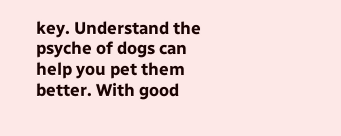key. Understand the psyche of dogs can help you pet them better. With good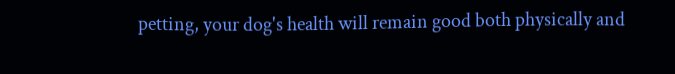petting, your dog's health will remain good both physically and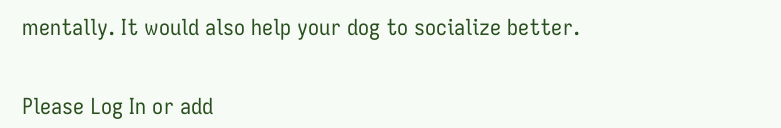mentally. It would also help your dog to socialize better.


Please Log In or add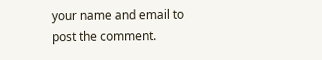your name and email to post the comment.